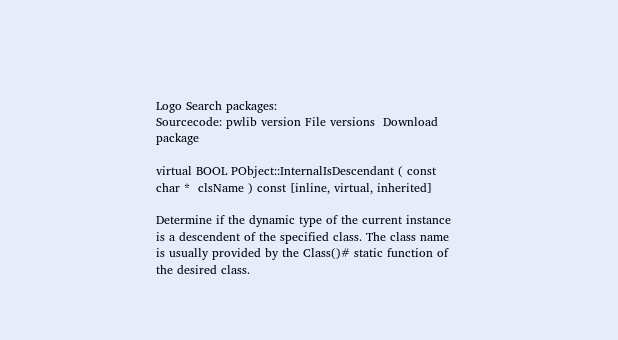Logo Search packages:
Sourcecode: pwlib version File versions  Download package

virtual BOOL PObject::InternalIsDescendant ( const char *  clsName ) const [inline, virtual, inherited]

Determine if the dynamic type of the current instance is a descendent of the specified class. The class name is usually provided by the Class()# static function of the desired class.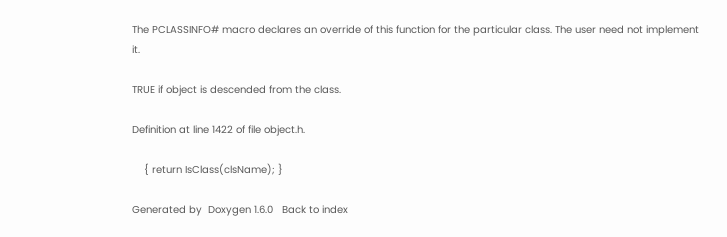The PCLASSINFO# macro declares an override of this function for the particular class. The user need not implement it.

TRUE if object is descended from the class.

Definition at line 1422 of file object.h.

    { return IsClass(clsName); }

Generated by  Doxygen 1.6.0   Back to index